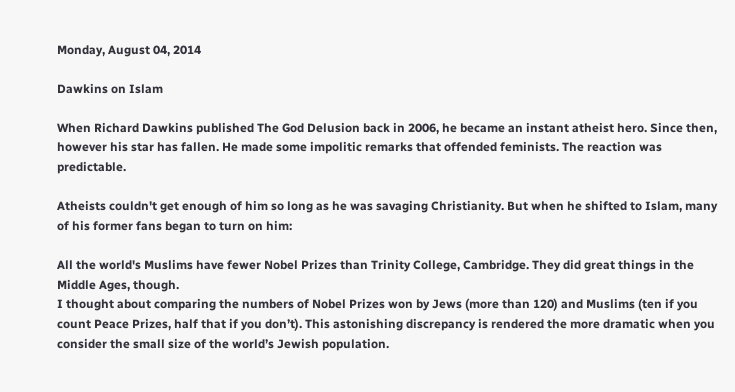Monday, August 04, 2014

Dawkins on Islam

When Richard Dawkins published The God Delusion back in 2006, he became an instant atheist hero. Since then, however his star has fallen. He made some impolitic remarks that offended feminists. The reaction was predictable.

Atheists couldn't get enough of him so long as he was savaging Christianity. But when he shifted to Islam, many of his former fans began to turn on him:

All the world's Muslims have fewer Nobel Prizes than Trinity College, Cambridge. They did great things in the Middle Ages, though.
I thought about comparing the numbers of Nobel Prizes won by Jews (more than 120) and Muslims (ten if you count Peace Prizes, half that if you don’t). This astonishing discrepancy is rendered the more dramatic when you consider the small size of the world’s Jewish population.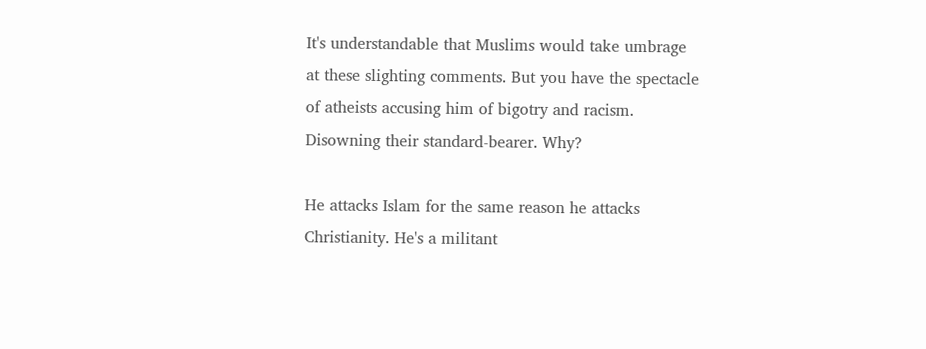It's understandable that Muslims would take umbrage at these slighting comments. But you have the spectacle of atheists accusing him of bigotry and racism. Disowning their standard-bearer. Why?

He attacks Islam for the same reason he attacks Christianity. He's a militant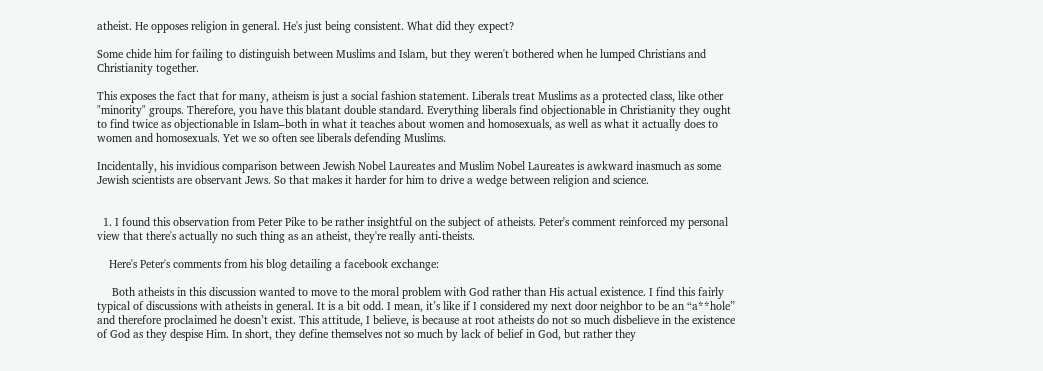atheist. He opposes religion in general. He's just being consistent. What did they expect?

Some chide him for failing to distinguish between Muslims and Islam, but they weren't bothered when he lumped Christians and Christianity together.

This exposes the fact that for many, atheism is just a social fashion statement. Liberals treat Muslims as a protected class, like other "minority" groups. Therefore, you have this blatant double standard. Everything liberals find objectionable in Christianity they ought to find twice as objectionable in Islam–both in what it teaches about women and homosexuals, as well as what it actually does to women and homosexuals. Yet we so often see liberals defending Muslims.

Incidentally, his invidious comparison between Jewish Nobel Laureates and Muslim Nobel Laureates is awkward inasmuch as some Jewish scientists are observant Jews. So that makes it harder for him to drive a wedge between religion and science.


  1. I found this observation from Peter Pike to be rather insightful on the subject of atheists. Peter's comment reinforced my personal view that there's actually no such thing as an atheist, they're really anti-theists.

    Here's Peter's comments from his blog detailing a facebook exchange:

     Both atheists in this discussion wanted to move to the moral problem with God rather than His actual existence. I find this fairly typical of discussions with atheists in general. It is a bit odd. I mean, it’s like if I considered my next door neighbor to be an “a**hole” and therefore proclaimed he doesn’t exist. This attitude, I believe, is because at root atheists do not so much disbelieve in the existence of God as they despise Him. In short, they define themselves not so much by lack of belief in God, but rather they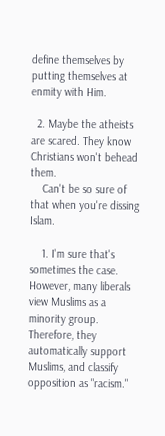define themselves by putting themselves at enmity with Him.

  2. Maybe the atheists are scared. They know Christians won't behead them.
    Can't be so sure of that when you're dissing Islam.

    1. I'm sure that's sometimes the case. However, many liberals view Muslims as a minority group. Therefore, they automatically support Muslims, and classify opposition as "racism."